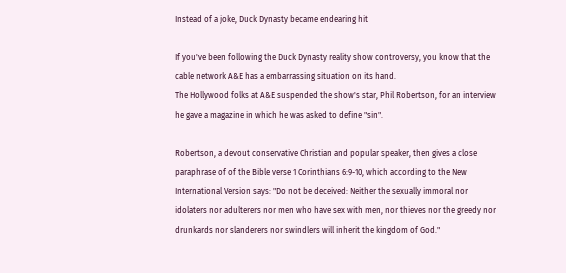Instead of a joke, Duck Dynasty became endearing hit

If you've been following the Duck Dynasty reality show controversy, you know that the cable network A&E has a embarrassing situation on its hand.
The Hollywood folks at A&E suspended the show's star, Phil Robertson, for an interview he gave a magazine in which he was asked to define "sin".

Robertson, a devout conservative Christian and popular speaker, then gives a close paraphrase of of the Bible verse 1 Corinthians 6:9-10, which according to the New International Version says: "Do not be deceived: Neither the sexually immoral nor idolaters nor adulterers nor men who have sex with men, nor thieves nor the greedy nor drunkards nor slanderers nor swindlers will inherit the kingdom of God."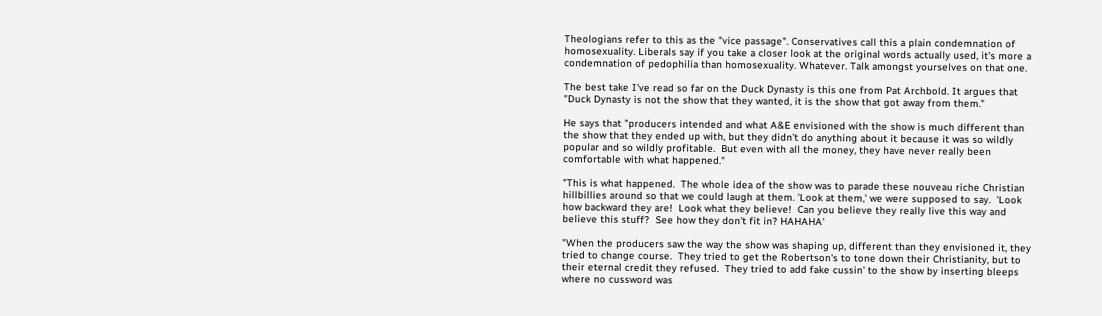Theologians refer to this as the "vice passage". Conservatives call this a plain condemnation of homosexuality. Liberals say if you take a closer look at the original words actually used, it's more a condemnation of pedophilia than homosexuality. Whatever. Talk amongst yourselves on that one.

The best take I've read so far on the Duck Dynasty is this one from Pat Archbold. It argues that "Duck Dynasty is not the show that they wanted, it is the show that got away from them."

He says that "producers intended and what A&E envisioned with the show is much different than the show that they ended up with, but they didn't do anything about it because it was so wildly popular and so wildly profitable.  But even with all the money, they have never really been comfortable with what happened."

"This is what happened.  The whole idea of the show was to parade these nouveau riche Christian hillbillies around so that we could laugh at them. 'Look at them,' we were supposed to say.  'Look how backward they are!  Look what they believe!  Can you believe they really live this way and believe this stuff?  See how they don't fit in? HAHAHA'

"When the producers saw the way the show was shaping up, different than they envisioned it, they tried to change course.  They tried to get the Robertson's to tone down their Christianity, but to their eternal credit they refused.  They tried to add fake cussin' to the show by inserting bleeps where no cussword was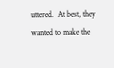uttered.  At best, they wanted to make the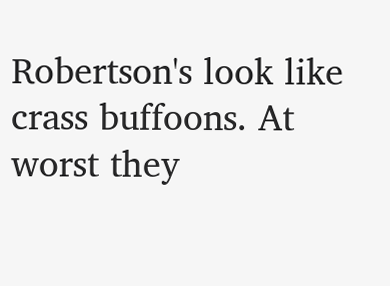Robertson's look like crass buffoons. At worst they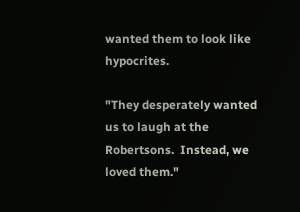wanted them to look like hypocrites.

"They desperately wanted us to laugh at the Robertsons.  Instead, we loved them."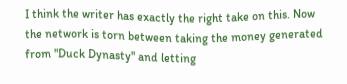I think the writer has exactly the right take on this. Now the network is torn between taking the money generated from "Duck Dynasty" and letting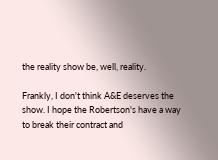the reality show be, well, reality.

Frankly, I don't think A&E deserves the show. I hope the Robertson's have a way to break their contract and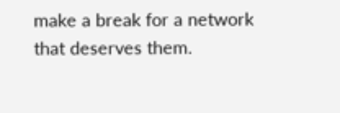make a break for a network that deserves them.